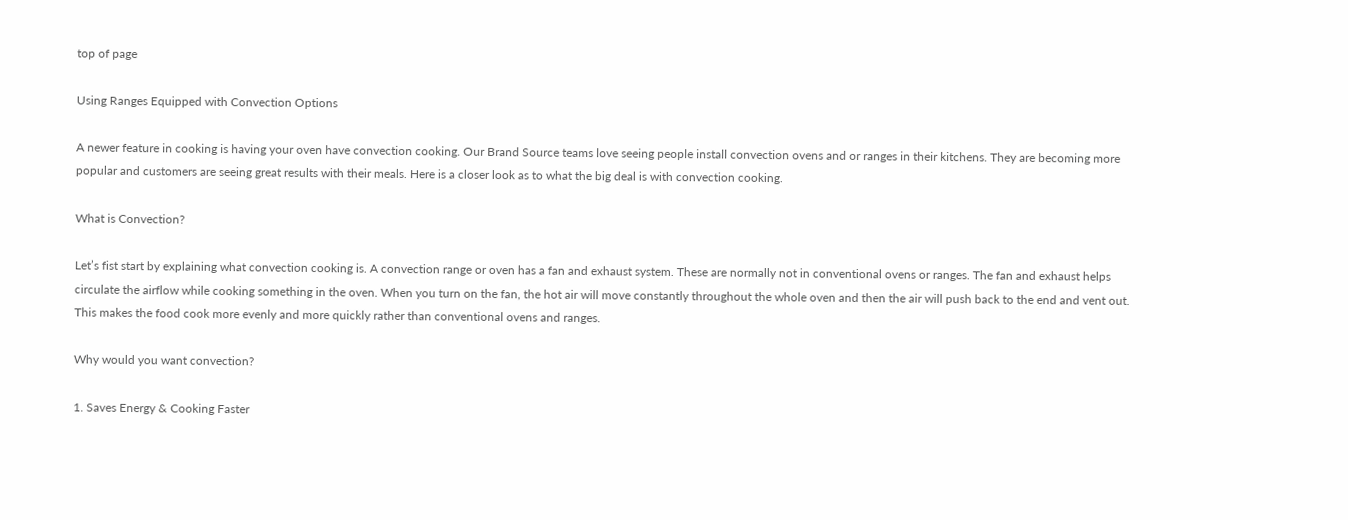top of page

Using Ranges Equipped with Convection Options

A newer feature in cooking is having your oven have convection cooking. Our Brand Source teams love seeing people install convection ovens and or ranges in their kitchens. They are becoming more popular and customers are seeing great results with their meals. Here is a closer look as to what the big deal is with convection cooking.

What is Convection?

Let’s fist start by explaining what convection cooking is. A convection range or oven has a fan and exhaust system. These are normally not in conventional ovens or ranges. The fan and exhaust helps circulate the airflow while cooking something in the oven. When you turn on the fan, the hot air will move constantly throughout the whole oven and then the air will push back to the end and vent out. This makes the food cook more evenly and more quickly rather than conventional ovens and ranges.

Why would you want convection?

1. Saves Energy & Cooking Faster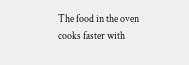The food in the oven cooks faster with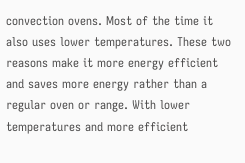convection ovens. Most of the time it also uses lower temperatures. These two reasons make it more energy efficient and saves more energy rather than a regular oven or range. With lower temperatures and more efficient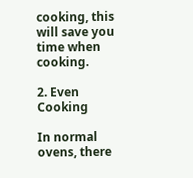cooking, this will save you time when cooking.

2. Even Cooking

In normal ovens, there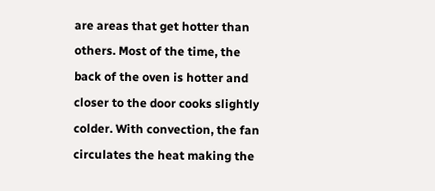are areas that get hotter than others. Most of the time, the back of the oven is hotter and closer to the door cooks slightly colder. With convection, the fan circulates the heat making the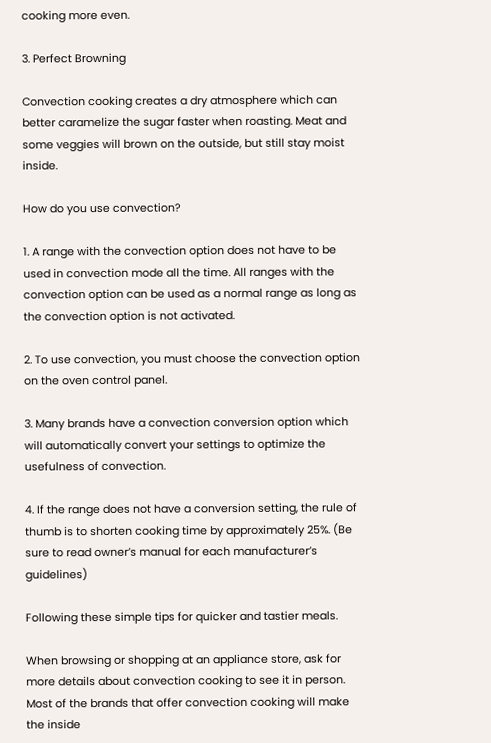cooking more even.

3. Perfect Browning

Convection cooking creates a dry atmosphere which can better caramelize the sugar faster when roasting. Meat and some veggies will brown on the outside, but still stay moist inside.

How do you use convection?

1. A range with the convection option does not have to be used in convection mode all the time. All ranges with the convection option can be used as a normal range as long as the convection option is not activated.

2. To use convection, you must choose the convection option on the oven control panel.

3. Many brands have a convection conversion option which will automatically convert your settings to optimize the usefulness of convection.

4. If the range does not have a conversion setting, the rule of thumb is to shorten cooking time by approximately 25%. (Be sure to read owner’s manual for each manufacturer’s guidelines)

Following these simple tips for quicker and tastier meals.

When browsing or shopping at an appliance store, ask for more details about convection cooking to see it in person. Most of the brands that offer convection cooking will make the inside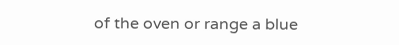of the oven or range a blue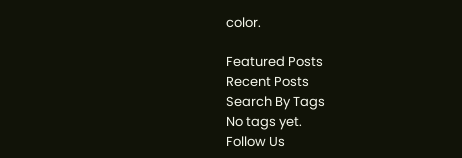color.

Featured Posts
Recent Posts
Search By Tags
No tags yet.
Follow Us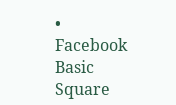• Facebook Basic Square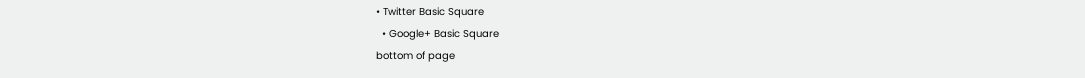• Twitter Basic Square
  • Google+ Basic Square
bottom of page